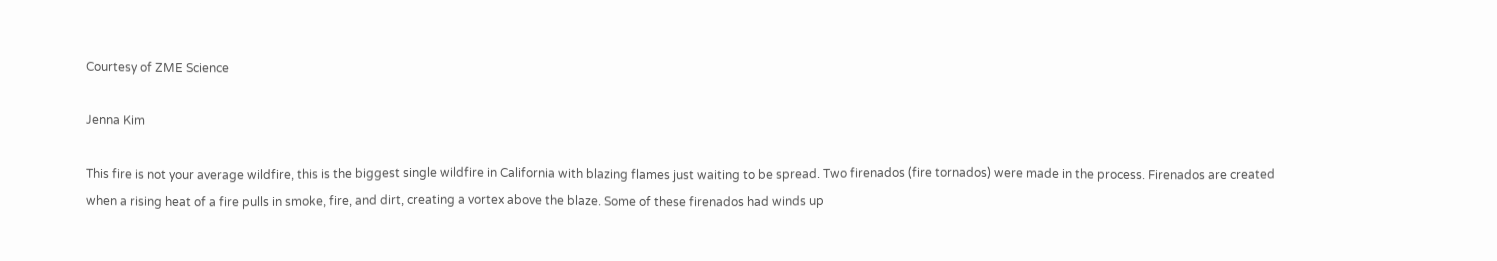Courtesy of ZME Science

Jenna Kim

This fire is not your average wildfire, this is the biggest single wildfire in California with blazing flames just waiting to be spread. Two firenados (fire tornados) were made in the process. Firenados are created when a rising heat of a fire pulls in smoke, fire, and dirt, creating a vortex above the blaze. Some of these firenados had winds up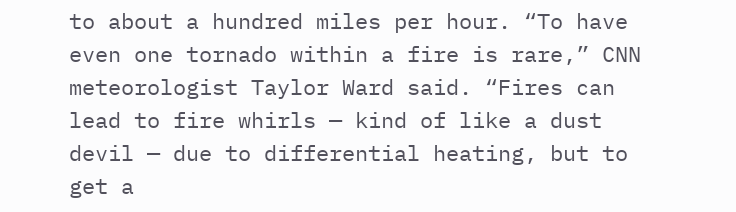to about a hundred miles per hour. “To have even one tornado within a fire is rare,” CNN meteorologist Taylor Ward said. “Fires can lead to fire whirls — kind of like a dust devil — due to differential heating, but to get a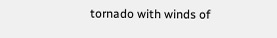tornado with winds of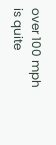over 100 mph is quite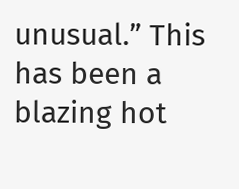unusual.” This has been a blazing hot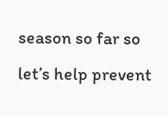season so far so let’s help prevent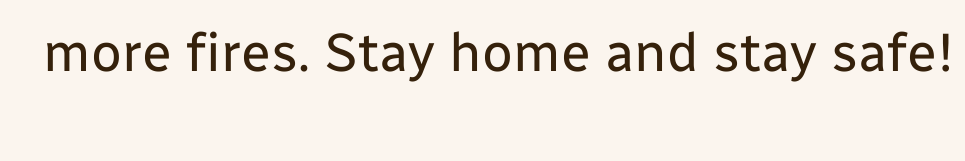more fires. Stay home and stay safe!